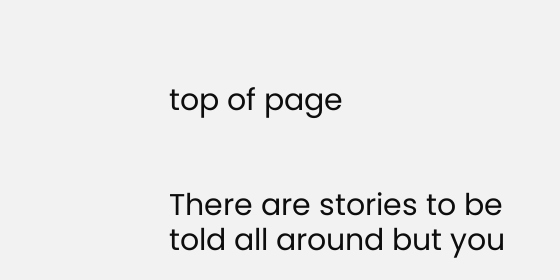top of page


There are stories to be told all around but you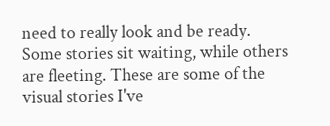need to really look and be ready. Some stories sit waiting, while others are fleeting. These are some of the visual stories I've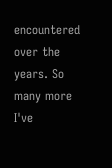encountered over the years. So many more I've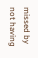missed by not having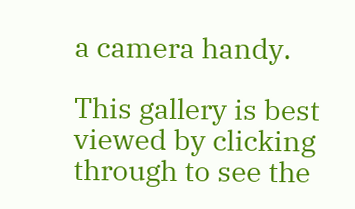a camera handy.

This gallery is best viewed by clicking through to see the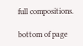full compositions.

bottom of page